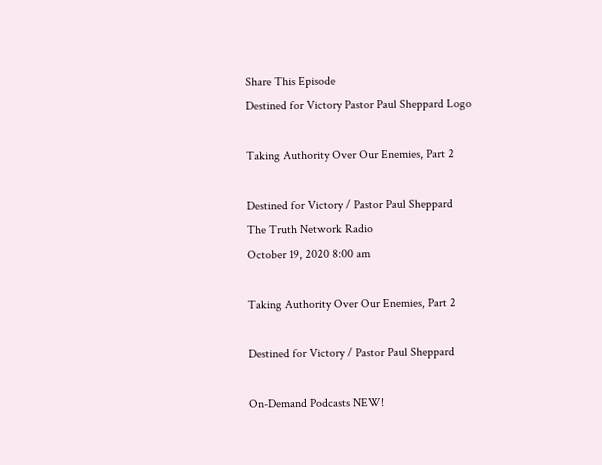Share This Episode
Destined for Victory Pastor Paul Sheppard Logo

Taking Authority Over Our Enemies, Part 2

Destined for Victory / Pastor Paul Sheppard
The Truth Network Radio
October 19, 2020 8:00 am

Taking Authority Over Our Enemies, Part 2

Destined for Victory / Pastor Paul Sheppard

On-Demand Podcasts NEW!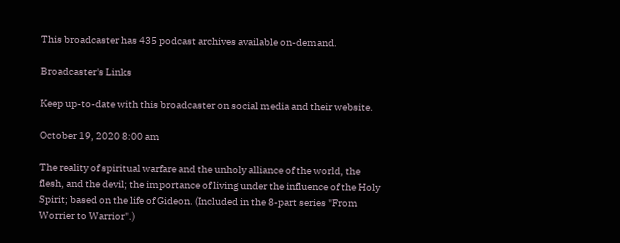This broadcaster has 435 podcast archives available on-demand.

Broadcaster's Links

Keep up-to-date with this broadcaster on social media and their website.

October 19, 2020 8:00 am

The reality of spiritual warfare and the unholy alliance of the world, the flesh, and the devil; the importance of living under the influence of the Holy Spirit; based on the life of Gideon. (Included in the 8-part series "From Worrier to Warrior".)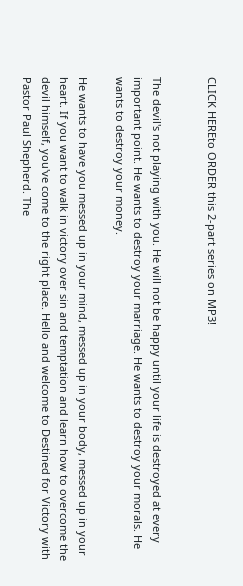CLICK HEREto ORDER this 2-part series on MP3!


The devil's not playing with you. He will not be happy until your life is destroyed at every important point. He wants to destroy your marriage. He wants to destroy your morals. He wants to destroy your money.

He wants to have you messed up in your mind, messed up in your body, messed up in your heart. If you want to walk in victory over sin and temptation and learn how to overcome the devil himself, you've come to the right place. Hello and welcome to Destined for Victory with Pastor Paul Shepherd. The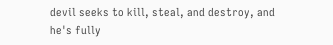devil seeks to kill, steal, and destroy, and he's fully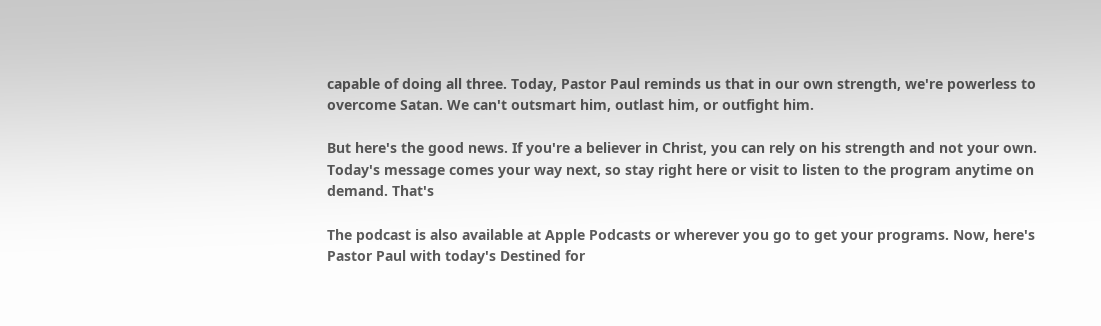capable of doing all three. Today, Pastor Paul reminds us that in our own strength, we're powerless to overcome Satan. We can't outsmart him, outlast him, or outfight him.

But here's the good news. If you're a believer in Christ, you can rely on his strength and not your own. Today's message comes your way next, so stay right here or visit to listen to the program anytime on demand. That's

The podcast is also available at Apple Podcasts or wherever you go to get your programs. Now, here's Pastor Paul with today's Destined for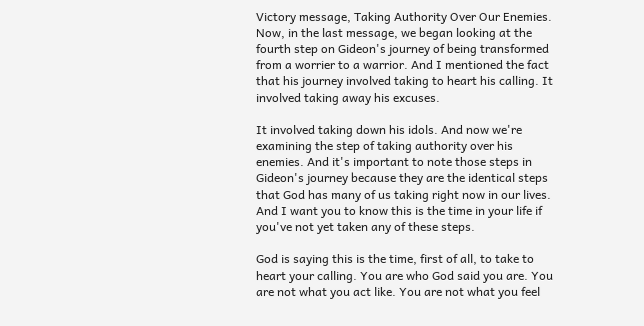Victory message, Taking Authority Over Our Enemies. Now, in the last message, we began looking at the fourth step on Gideon's journey of being transformed from a worrier to a warrior. And I mentioned the fact that his journey involved taking to heart his calling. It involved taking away his excuses.

It involved taking down his idols. And now we're examining the step of taking authority over his enemies. And it's important to note those steps in Gideon's journey because they are the identical steps that God has many of us taking right now in our lives. And I want you to know this is the time in your life if you've not yet taken any of these steps.

God is saying this is the time, first of all, to take to heart your calling. You are who God said you are. You are not what you act like. You are not what you feel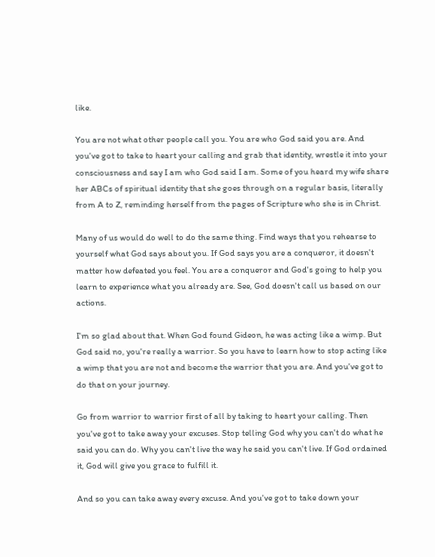like.

You are not what other people call you. You are who God said you are. And you've got to take to heart your calling and grab that identity, wrestle it into your consciousness and say I am who God said I am. Some of you heard my wife share her ABCs of spiritual identity that she goes through on a regular basis, literally from A to Z, reminding herself from the pages of Scripture who she is in Christ.

Many of us would do well to do the same thing. Find ways that you rehearse to yourself what God says about you. If God says you are a conqueror, it doesn't matter how defeated you feel. You are a conqueror and God's going to help you learn to experience what you already are. See, God doesn't call us based on our actions.

I'm so glad about that. When God found Gideon, he was acting like a wimp. But God said no, you're really a warrior. So you have to learn how to stop acting like a wimp that you are not and become the warrior that you are. And you've got to do that on your journey.

Go from warrior to warrior first of all by taking to heart your calling. Then you've got to take away your excuses. Stop telling God why you can't do what he said you can do. Why you can't live the way he said you can't live. If God ordained it, God will give you grace to fulfill it.

And so you can take away every excuse. And you've got to take down your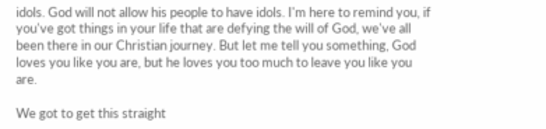idols. God will not allow his people to have idols. I'm here to remind you, if you've got things in your life that are defying the will of God, we've all been there in our Christian journey. But let me tell you something, God loves you like you are, but he loves you too much to leave you like you are.

We got to get this straight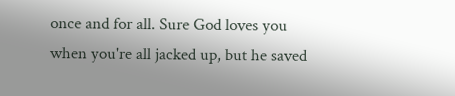once and for all. Sure God loves you when you're all jacked up, but he saved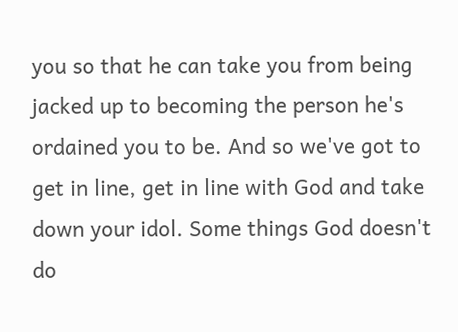you so that he can take you from being jacked up to becoming the person he's ordained you to be. And so we've got to get in line, get in line with God and take down your idol. Some things God doesn't do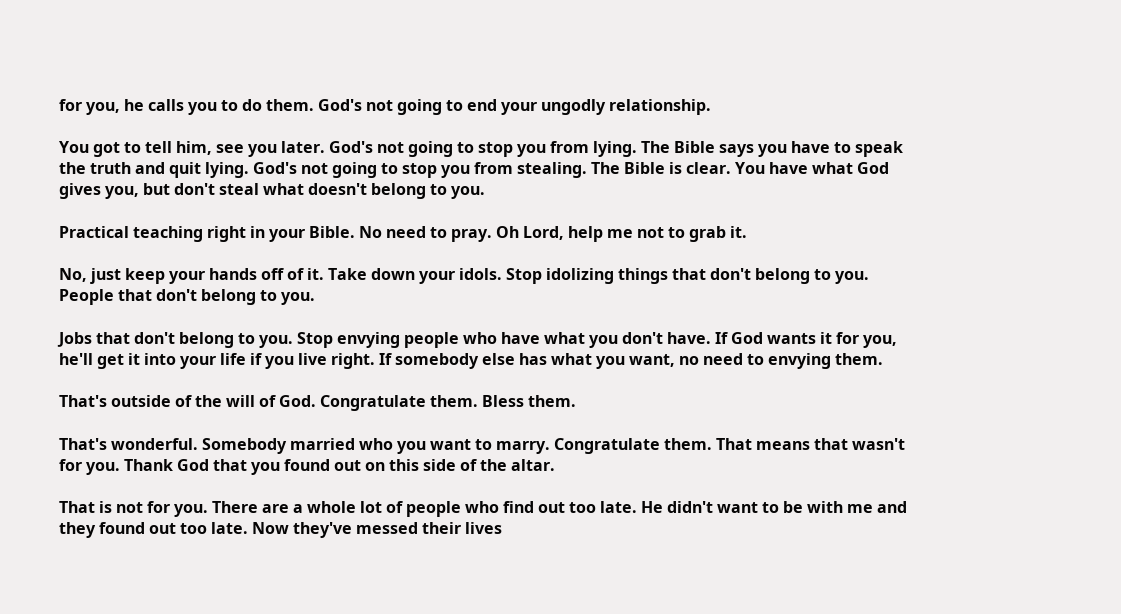for you, he calls you to do them. God's not going to end your ungodly relationship.

You got to tell him, see you later. God's not going to stop you from lying. The Bible says you have to speak the truth and quit lying. God's not going to stop you from stealing. The Bible is clear. You have what God gives you, but don't steal what doesn't belong to you.

Practical teaching right in your Bible. No need to pray. Oh Lord, help me not to grab it.

No, just keep your hands off of it. Take down your idols. Stop idolizing things that don't belong to you. People that don't belong to you.

Jobs that don't belong to you. Stop envying people who have what you don't have. If God wants it for you, he'll get it into your life if you live right. If somebody else has what you want, no need to envying them.

That's outside of the will of God. Congratulate them. Bless them.

That's wonderful. Somebody married who you want to marry. Congratulate them. That means that wasn't for you. Thank God that you found out on this side of the altar.

That is not for you. There are a whole lot of people who find out too late. He didn't want to be with me and they found out too late. Now they've messed their lives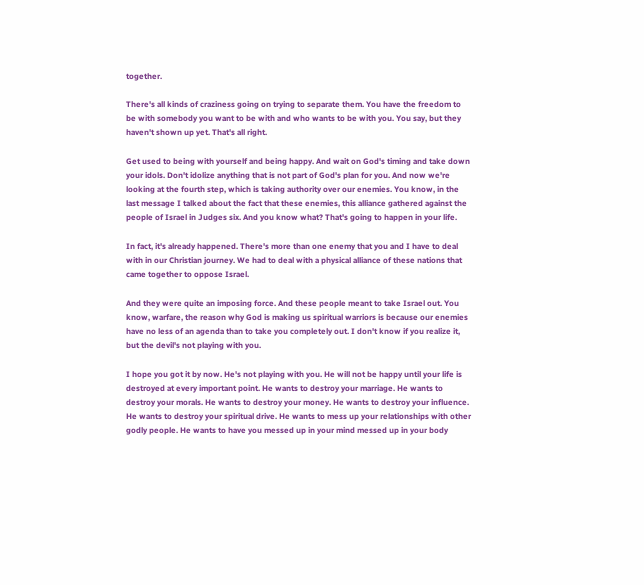together.

There's all kinds of craziness going on trying to separate them. You have the freedom to be with somebody you want to be with and who wants to be with you. You say, but they haven't shown up yet. That's all right.

Get used to being with yourself and being happy. And wait on God's timing and take down your idols. Don't idolize anything that is not part of God's plan for you. And now we're looking at the fourth step, which is taking authority over our enemies. You know, in the last message I talked about the fact that these enemies, this alliance gathered against the people of Israel in Judges six. And you know what? That's going to happen in your life.

In fact, it's already happened. There's more than one enemy that you and I have to deal with in our Christian journey. We had to deal with a physical alliance of these nations that came together to oppose Israel.

And they were quite an imposing force. And these people meant to take Israel out. You know, warfare, the reason why God is making us spiritual warriors is because our enemies have no less of an agenda than to take you completely out. I don't know if you realize it, but the devil's not playing with you.

I hope you got it by now. He's not playing with you. He will not be happy until your life is destroyed at every important point. He wants to destroy your marriage. He wants to destroy your morals. He wants to destroy your money. He wants to destroy your influence. He wants to destroy your spiritual drive. He wants to mess up your relationships with other godly people. He wants to have you messed up in your mind messed up in your body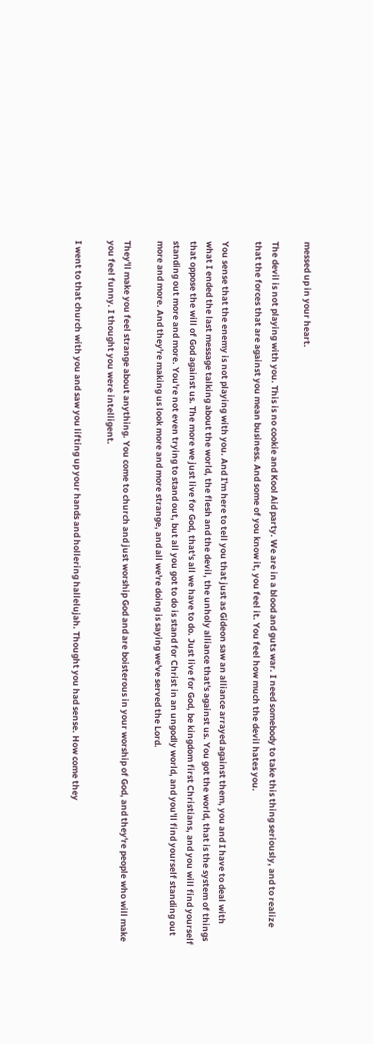messed up in your heart.

The devil is not playing with you. This is no cookie and Kool Aid party. We are in a blood and guts war. I need somebody to take this thing seriously, and to realize that the forces that are against you mean business. And some of you know it, you feel it. You feel how much the devil hates you.

You sense that the enemy is not playing with you. And I'm here to tell you that just as Gideon saw an alliance arrayed against them, you and I have to deal with what I ended the last message talking about the world, the flesh and the devil, the unholy alliance that's against us. You got the world, that is the system of things that oppose the will of God against us. The more we just live for God, that's all we have to do. Just live for God, be kingdom first Christians, and you will find yourself standing out more and more. You're not even trying to stand out, but all you got to do is stand for Christ in an ungodly world, and you'll find yourself standing out more and more. And they're making us look more and more strange, and all we're doing is saying we've served the Lord.

They'll make you feel strange about anything. You come to church and just worship God and are boisterous in your worship of God, and they're people who will make you feel funny. I thought you were intelligent.

I went to that church with you and saw you lifting up your hands and hollering hallelujah. Thought you had sense. How come they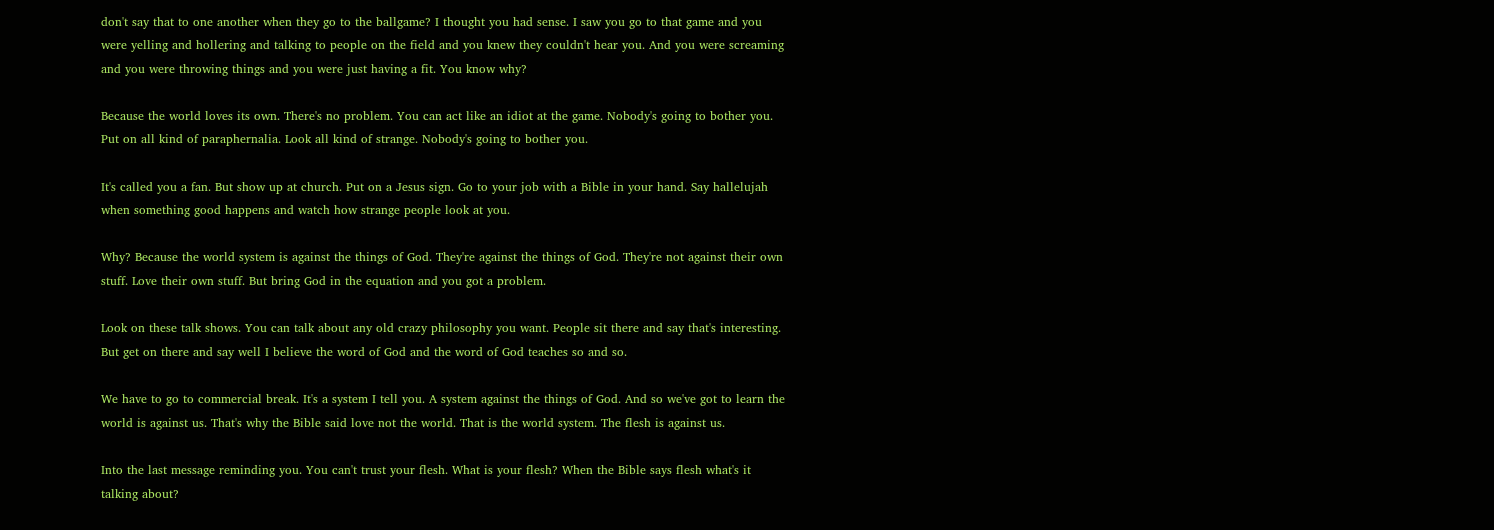don't say that to one another when they go to the ballgame? I thought you had sense. I saw you go to that game and you were yelling and hollering and talking to people on the field and you knew they couldn't hear you. And you were screaming and you were throwing things and you were just having a fit. You know why?

Because the world loves its own. There's no problem. You can act like an idiot at the game. Nobody's going to bother you. Put on all kind of paraphernalia. Look all kind of strange. Nobody's going to bother you.

It's called you a fan. But show up at church. Put on a Jesus sign. Go to your job with a Bible in your hand. Say hallelujah when something good happens and watch how strange people look at you.

Why? Because the world system is against the things of God. They're against the things of God. They're not against their own stuff. Love their own stuff. But bring God in the equation and you got a problem.

Look on these talk shows. You can talk about any old crazy philosophy you want. People sit there and say that's interesting. But get on there and say well I believe the word of God and the word of God teaches so and so.

We have to go to commercial break. It's a system I tell you. A system against the things of God. And so we've got to learn the world is against us. That's why the Bible said love not the world. That is the world system. The flesh is against us.

Into the last message reminding you. You can't trust your flesh. What is your flesh? When the Bible says flesh what's it talking about?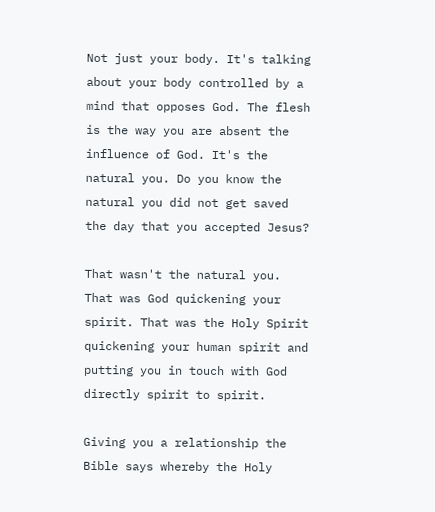Not just your body. It's talking about your body controlled by a mind that opposes God. The flesh is the way you are absent the influence of God. It's the natural you. Do you know the natural you did not get saved the day that you accepted Jesus?

That wasn't the natural you. That was God quickening your spirit. That was the Holy Spirit quickening your human spirit and putting you in touch with God directly spirit to spirit.

Giving you a relationship the Bible says whereby the Holy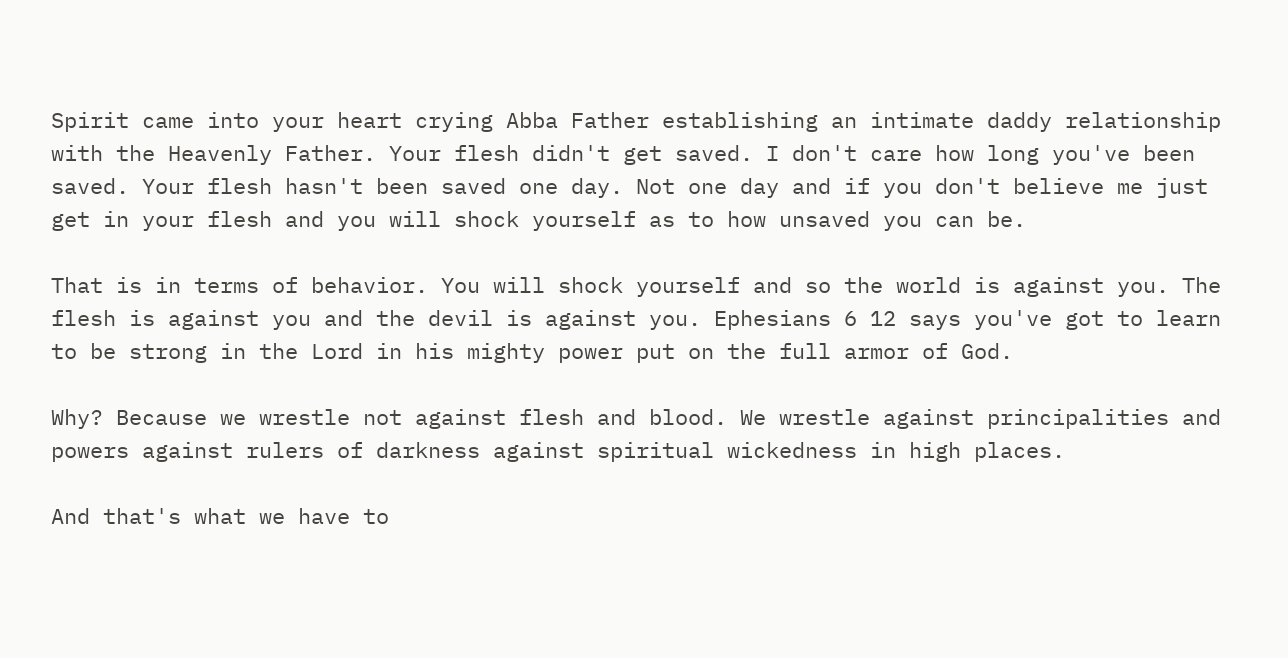Spirit came into your heart crying Abba Father establishing an intimate daddy relationship with the Heavenly Father. Your flesh didn't get saved. I don't care how long you've been saved. Your flesh hasn't been saved one day. Not one day and if you don't believe me just get in your flesh and you will shock yourself as to how unsaved you can be.

That is in terms of behavior. You will shock yourself and so the world is against you. The flesh is against you and the devil is against you. Ephesians 6 12 says you've got to learn to be strong in the Lord in his mighty power put on the full armor of God.

Why? Because we wrestle not against flesh and blood. We wrestle against principalities and powers against rulers of darkness against spiritual wickedness in high places.

And that's what we have to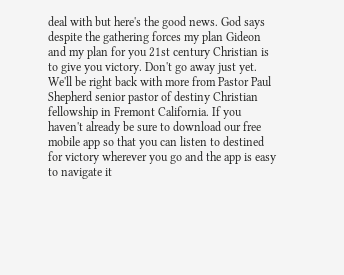deal with but here's the good news. God says despite the gathering forces my plan Gideon and my plan for you 21st century Christian is to give you victory. Don't go away just yet. We'll be right back with more from Pastor Paul Shepherd senior pastor of destiny Christian fellowship in Fremont California. If you haven't already be sure to download our free mobile app so that you can listen to destined for victory wherever you go and the app is easy to navigate it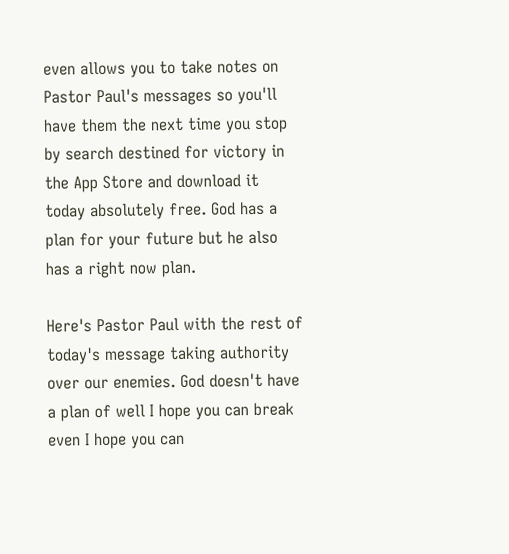even allows you to take notes on Pastor Paul's messages so you'll have them the next time you stop by search destined for victory in the App Store and download it today absolutely free. God has a plan for your future but he also has a right now plan.

Here's Pastor Paul with the rest of today's message taking authority over our enemies. God doesn't have a plan of well I hope you can break even I hope you can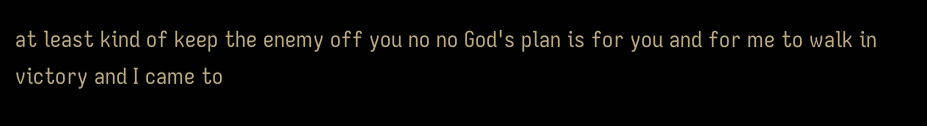at least kind of keep the enemy off you no no God's plan is for you and for me to walk in victory and I came to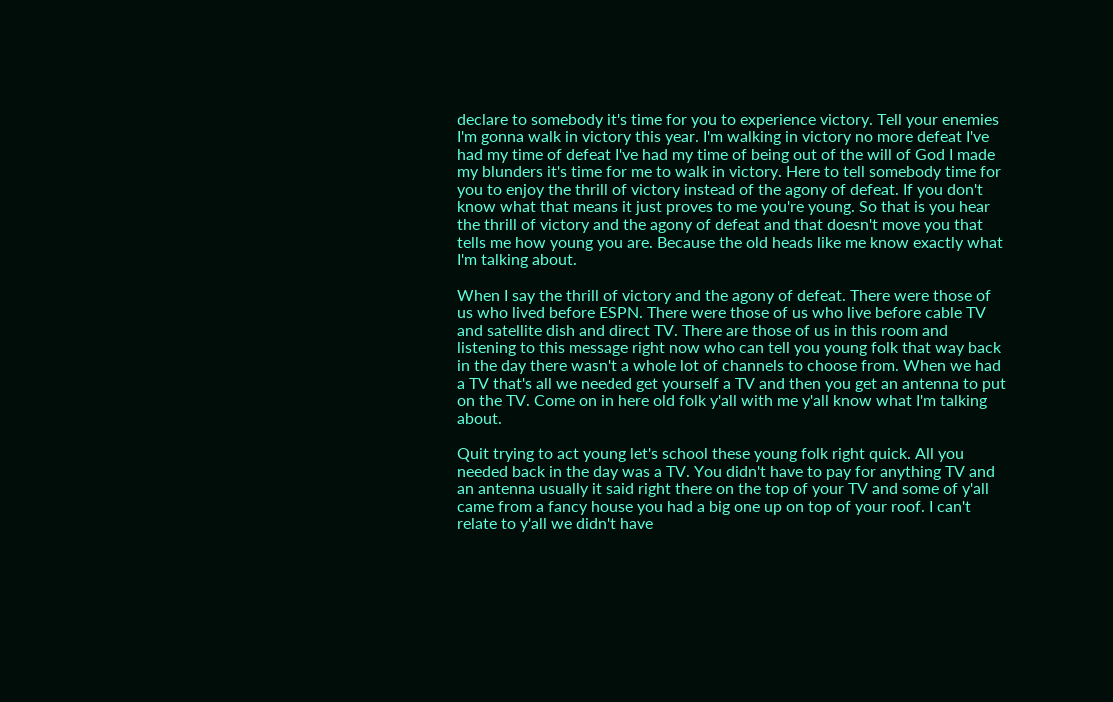declare to somebody it's time for you to experience victory. Tell your enemies I'm gonna walk in victory this year. I'm walking in victory no more defeat I've had my time of defeat I've had my time of being out of the will of God I made my blunders it's time for me to walk in victory. Here to tell somebody time for you to enjoy the thrill of victory instead of the agony of defeat. If you don't know what that means it just proves to me you're young. So that is you hear the thrill of victory and the agony of defeat and that doesn't move you that tells me how young you are. Because the old heads like me know exactly what I'm talking about.

When I say the thrill of victory and the agony of defeat. There were those of us who lived before ESPN. There were those of us who live before cable TV and satellite dish and direct TV. There are those of us in this room and listening to this message right now who can tell you young folk that way back in the day there wasn't a whole lot of channels to choose from. When we had a TV that's all we needed get yourself a TV and then you get an antenna to put on the TV. Come on in here old folk y'all with me y'all know what I'm talking about.

Quit trying to act young let's school these young folk right quick. All you needed back in the day was a TV. You didn't have to pay for anything TV and an antenna usually it said right there on the top of your TV and some of y'all came from a fancy house you had a big one up on top of your roof. I can't relate to y'all we didn't have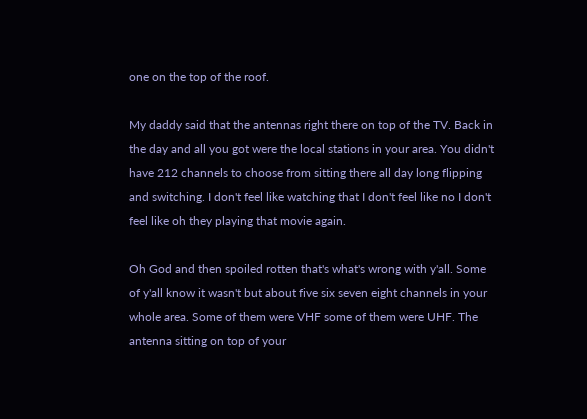one on the top of the roof.

My daddy said that the antennas right there on top of the TV. Back in the day and all you got were the local stations in your area. You didn't have 212 channels to choose from sitting there all day long flipping and switching. I don't feel like watching that I don't feel like no I don't feel like oh they playing that movie again.

Oh God and then spoiled rotten that's what's wrong with y'all. Some of y'all know it wasn't but about five six seven eight channels in your whole area. Some of them were VHF some of them were UHF. The antenna sitting on top of your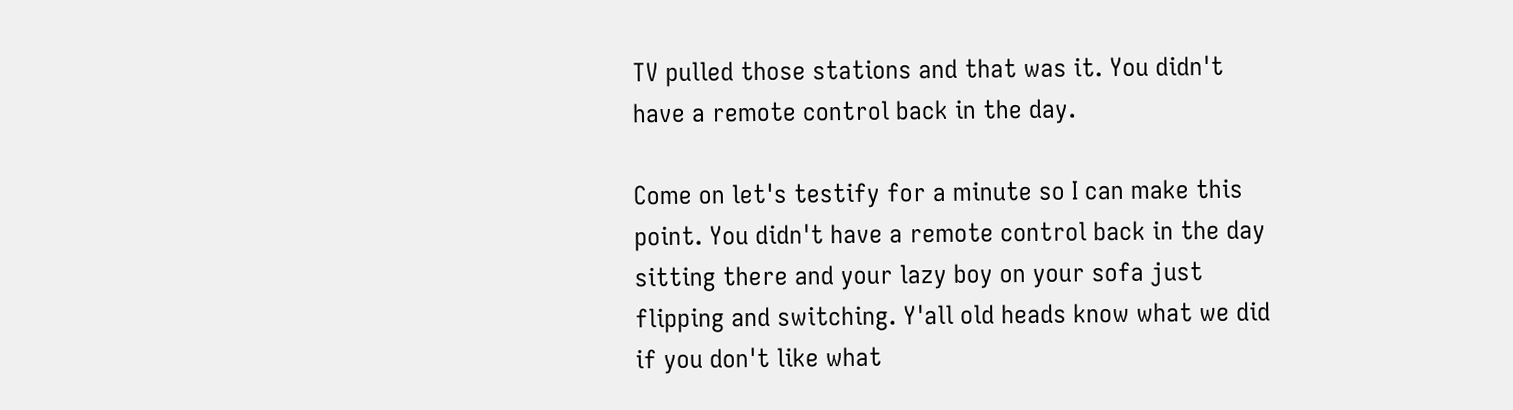TV pulled those stations and that was it. You didn't have a remote control back in the day.

Come on let's testify for a minute so I can make this point. You didn't have a remote control back in the day sitting there and your lazy boy on your sofa just flipping and switching. Y'all old heads know what we did if you don't like what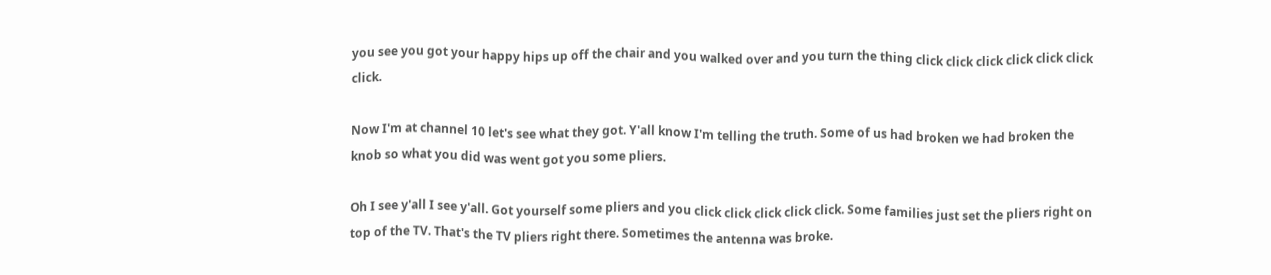you see you got your happy hips up off the chair and you walked over and you turn the thing click click click click click click click.

Now I'm at channel 10 let's see what they got. Y'all know I'm telling the truth. Some of us had broken we had broken the knob so what you did was went got you some pliers.

Oh I see y'all I see y'all. Got yourself some pliers and you click click click click click. Some families just set the pliers right on top of the TV. That's the TV pliers right there. Sometimes the antenna was broke.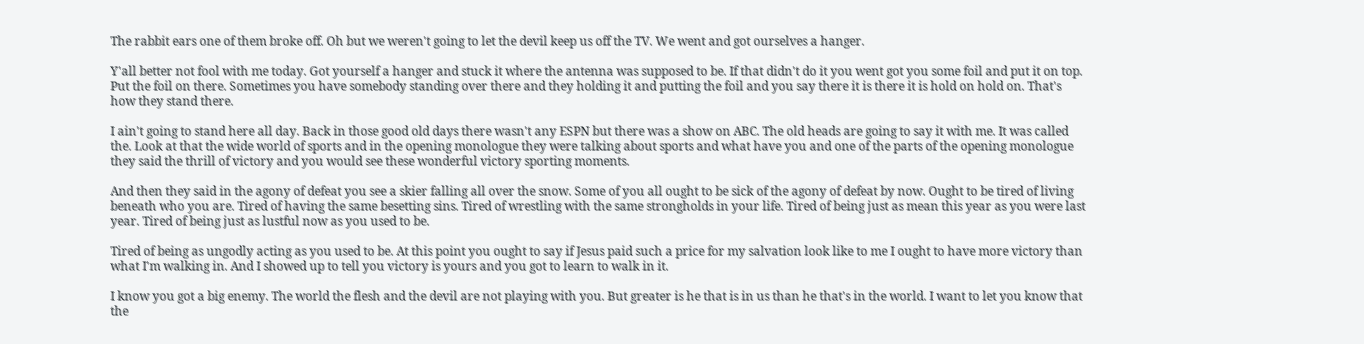The rabbit ears one of them broke off. Oh but we weren't going to let the devil keep us off the TV. We went and got ourselves a hanger.

Y'all better not fool with me today. Got yourself a hanger and stuck it where the antenna was supposed to be. If that didn't do it you went got you some foil and put it on top. Put the foil on there. Sometimes you have somebody standing over there and they holding it and putting the foil and you say there it is there it is hold on hold on. That's how they stand there.

I ain't going to stand here all day. Back in those good old days there wasn't any ESPN but there was a show on ABC. The old heads are going to say it with me. It was called the. Look at that the wide world of sports and in the opening monologue they were talking about sports and what have you and one of the parts of the opening monologue they said the thrill of victory and you would see these wonderful victory sporting moments.

And then they said in the agony of defeat you see a skier falling all over the snow. Some of you all ought to be sick of the agony of defeat by now. Ought to be tired of living beneath who you are. Tired of having the same besetting sins. Tired of wrestling with the same strongholds in your life. Tired of being just as mean this year as you were last year. Tired of being just as lustful now as you used to be.

Tired of being as ungodly acting as you used to be. At this point you ought to say if Jesus paid such a price for my salvation look like to me I ought to have more victory than what I'm walking in. And I showed up to tell you victory is yours and you got to learn to walk in it.

I know you got a big enemy. The world the flesh and the devil are not playing with you. But greater is he that is in us than he that's in the world. I want to let you know that the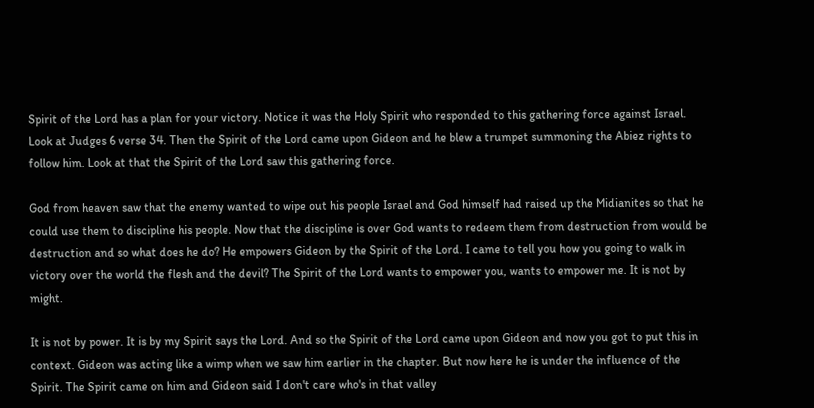Spirit of the Lord has a plan for your victory. Notice it was the Holy Spirit who responded to this gathering force against Israel. Look at Judges 6 verse 34. Then the Spirit of the Lord came upon Gideon and he blew a trumpet summoning the Abiez rights to follow him. Look at that the Spirit of the Lord saw this gathering force.

God from heaven saw that the enemy wanted to wipe out his people Israel and God himself had raised up the Midianites so that he could use them to discipline his people. Now that the discipline is over God wants to redeem them from destruction from would be destruction and so what does he do? He empowers Gideon by the Spirit of the Lord. I came to tell you how you going to walk in victory over the world the flesh and the devil? The Spirit of the Lord wants to empower you, wants to empower me. It is not by might.

It is not by power. It is by my Spirit says the Lord. And so the Spirit of the Lord came upon Gideon and now you got to put this in context. Gideon was acting like a wimp when we saw him earlier in the chapter. But now here he is under the influence of the Spirit. The Spirit came on him and Gideon said I don't care who's in that valley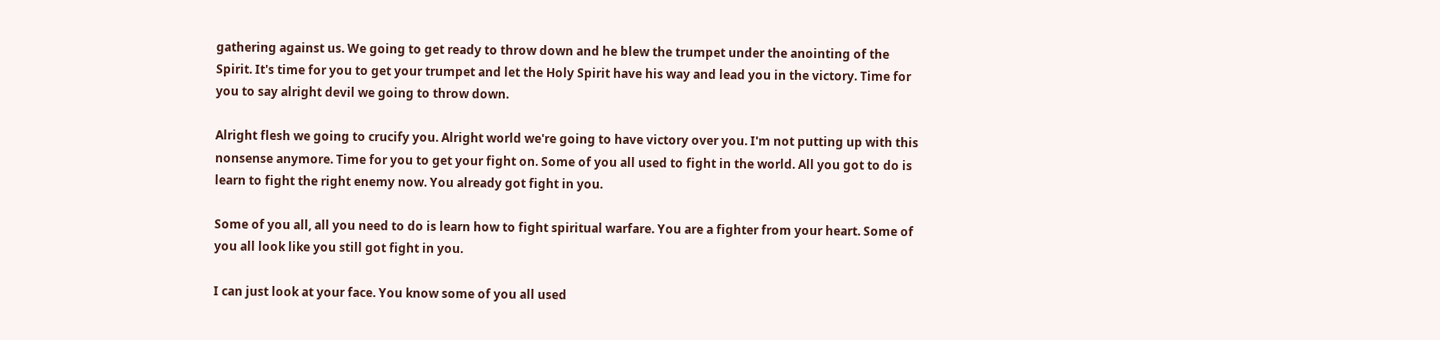gathering against us. We going to get ready to throw down and he blew the trumpet under the anointing of the Spirit. It's time for you to get your trumpet and let the Holy Spirit have his way and lead you in the victory. Time for you to say alright devil we going to throw down.

Alright flesh we going to crucify you. Alright world we're going to have victory over you. I'm not putting up with this nonsense anymore. Time for you to get your fight on. Some of you all used to fight in the world. All you got to do is learn to fight the right enemy now. You already got fight in you.

Some of you all, all you need to do is learn how to fight spiritual warfare. You are a fighter from your heart. Some of you all look like you still got fight in you.

I can just look at your face. You know some of you all used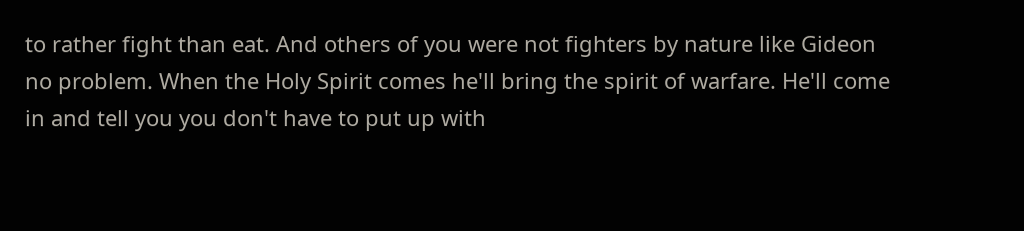to rather fight than eat. And others of you were not fighters by nature like Gideon no problem. When the Holy Spirit comes he'll bring the spirit of warfare. He'll come in and tell you you don't have to put up with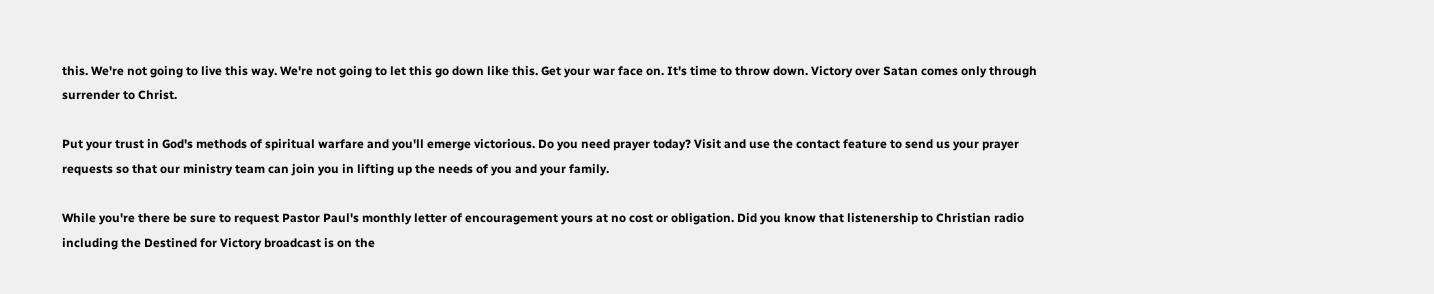this. We're not going to live this way. We're not going to let this go down like this. Get your war face on. It's time to throw down. Victory over Satan comes only through surrender to Christ.

Put your trust in God's methods of spiritual warfare and you'll emerge victorious. Do you need prayer today? Visit and use the contact feature to send us your prayer requests so that our ministry team can join you in lifting up the needs of you and your family.

While you're there be sure to request Pastor Paul's monthly letter of encouragement yours at no cost or obligation. Did you know that listenership to Christian radio including the Destined for Victory broadcast is on the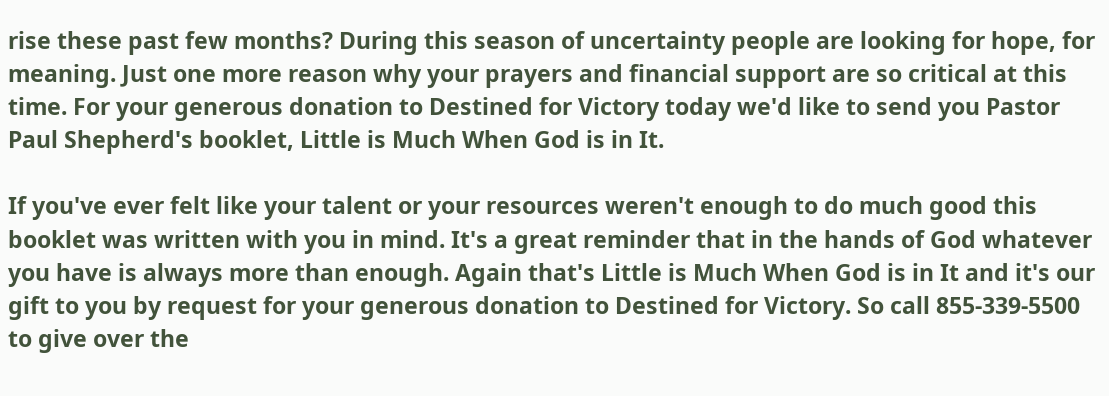rise these past few months? During this season of uncertainty people are looking for hope, for meaning. Just one more reason why your prayers and financial support are so critical at this time. For your generous donation to Destined for Victory today we'd like to send you Pastor Paul Shepherd's booklet, Little is Much When God is in It.

If you've ever felt like your talent or your resources weren't enough to do much good this booklet was written with you in mind. It's a great reminder that in the hands of God whatever you have is always more than enough. Again that's Little is Much When God is in It and it's our gift to you by request for your generous donation to Destined for Victory. So call 855-339-5500 to give over the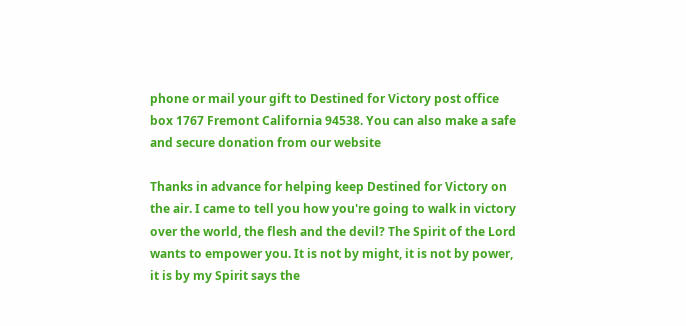phone or mail your gift to Destined for Victory post office box 1767 Fremont California 94538. You can also make a safe and secure donation from our website

Thanks in advance for helping keep Destined for Victory on the air. I came to tell you how you're going to walk in victory over the world, the flesh and the devil? The Spirit of the Lord wants to empower you. It is not by might, it is not by power, it is by my Spirit says the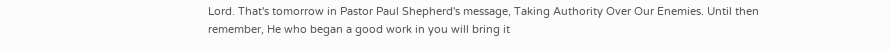Lord. That's tomorrow in Pastor Paul Shepherd's message, Taking Authority Over Our Enemies. Until then remember, He who began a good work in you will bring it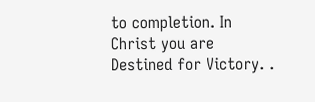to completion. In Christ you are Destined for Victory. .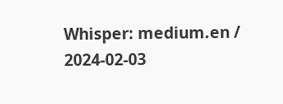Whisper: medium.en / 2024-02-03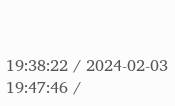19:38:22 / 2024-02-03 19:47:46 /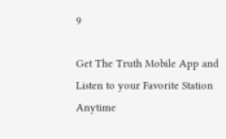9

Get The Truth Mobile App and Listen to your Favorite Station Anytime